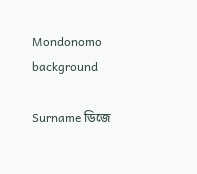Mondonomo background

Surname ডিজে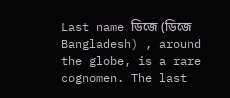Last name ডিজে (ডিজে Bangladesh) , around the globe, is a rare cognomen. The last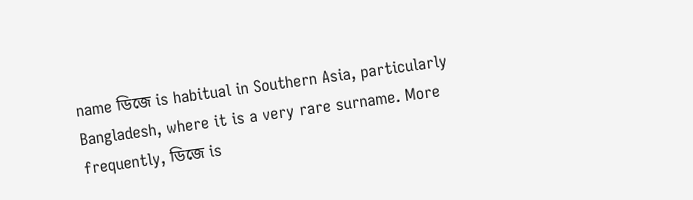name ডিজে is habitual in Southern Asia, particularly Bangladesh, where it is a very rare surname. More frequently, ডিজে is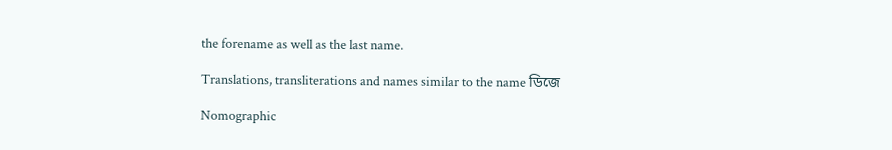the forename as well as the last name.

Translations, transliterations and names similar to the name ডিজে

Nomographic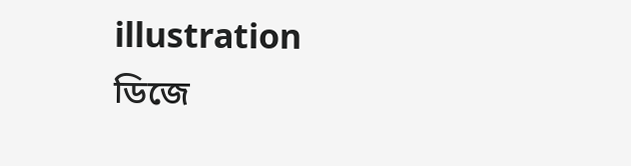illustration
ডিজে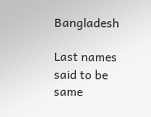Bangladesh

Last names said to be same